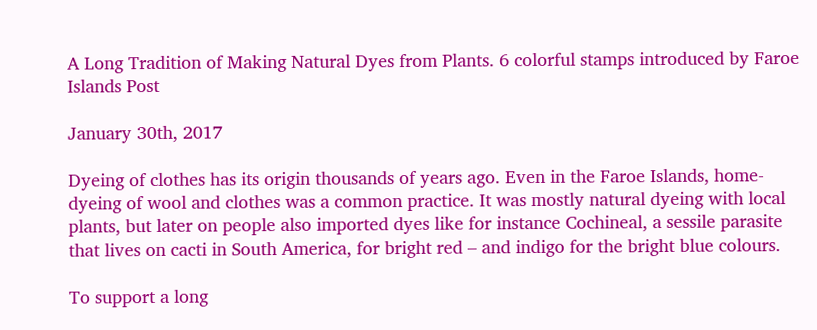A Long Tradition of Making Natural Dyes from Plants. 6 colorful stamps introduced by Faroe Islands Post

January 30th, 2017

Dyeing of clothes has its origin thousands of years ago. Even in the Faroe Islands, home-dyeing of wool and clothes was a common practice. It was mostly natural dyeing with local plants, but later on people also imported dyes like for instance Cochineal, a sessile parasite that lives on cacti in South America, for bright red – and indigo for the bright blue colours.

To support a long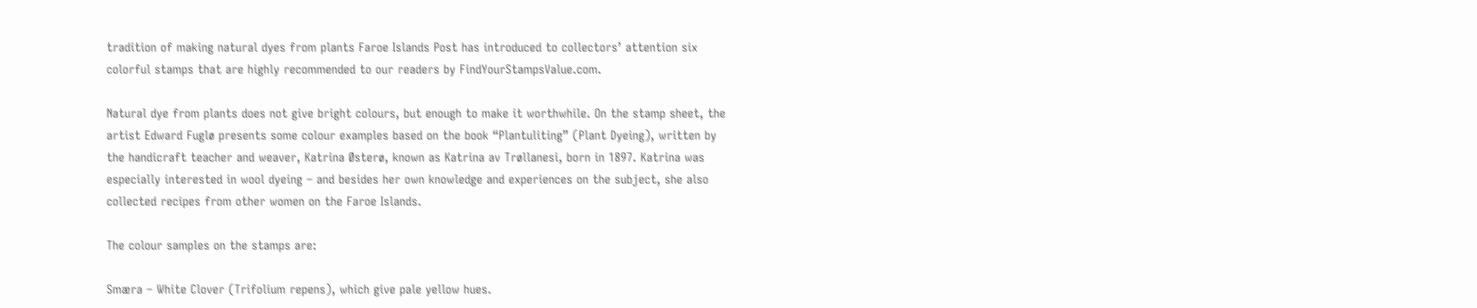tradition of making natural dyes from plants Faroe Islands Post has introduced to collectors’ attention six colorful stamps that are highly recommended to our readers by FindYourStampsValue.com.

Natural dye from plants does not give bright colours, but enough to make it worthwhile. On the stamp sheet, the artist Edward Fuglø presents some colour examples based on the book “Plantuliting” (Plant Dyeing), written by the handicraft teacher and weaver, Katrina Østerø, known as Katrina av Trøllanesi, born in 1897. Katrina was especially interested in wool dyeing – and besides her own knowledge and experiences on the subject, she also collected recipes from other women on the Faroe Islands.

The colour samples on the stamps are:

Smæra – White Clover (Trifolium repens), which give pale yellow hues.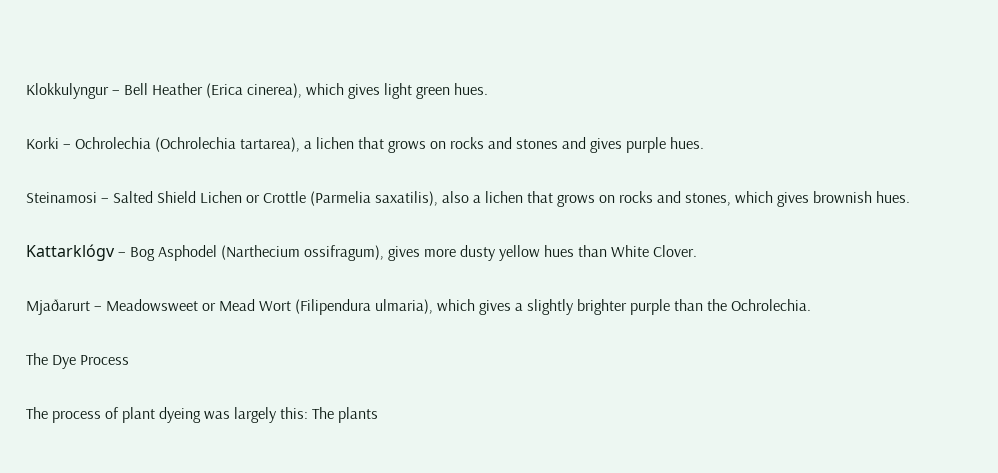Klokkulyngur – Bell Heather (Erica cinerea), which gives light green hues.

Korki – Ochrolechia (Ochrolechia tartarea), a lichen that grows on rocks and stones and gives purple hues.

Steinamosi – Salted Shield Lichen or Crottle (Parmelia saxatilis), also a lichen that grows on rocks and stones, which gives brownish hues.

Kattarklógv – Bog Asphodel (Narthecium ossifragum), gives more dusty yellow hues than White Clover.

Mjaðarurt – Meadowsweet or Mead Wort (Filipendura ulmaria), which gives a slightly brighter purple than the Ochrolechia.

The Dye Process

The process of plant dyeing was largely this: The plants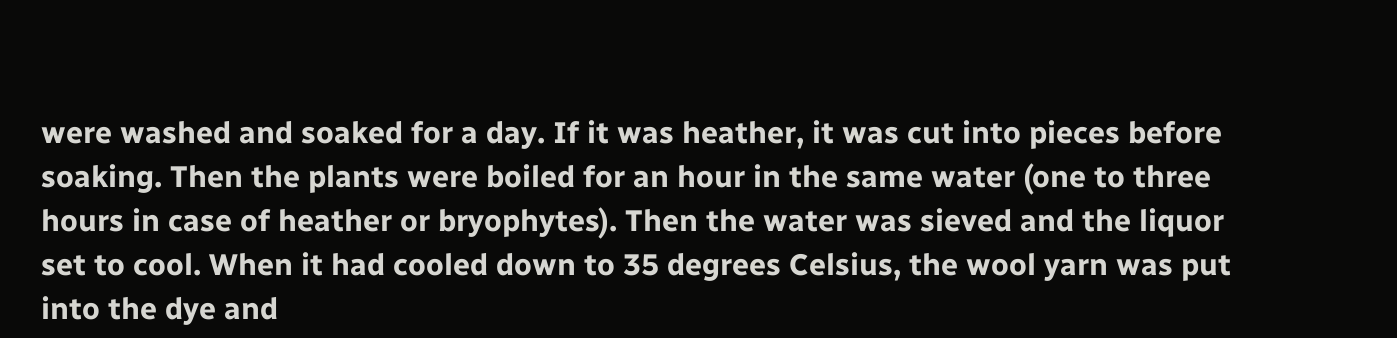were washed and soaked for a day. If it was heather, it was cut into pieces before soaking. Then the plants were boiled for an hour in the same water (one to three hours in case of heather or bryophytes). Then the water was sieved and the liquor set to cool. When it had cooled down to 35 degrees Celsius, the wool yarn was put into the dye and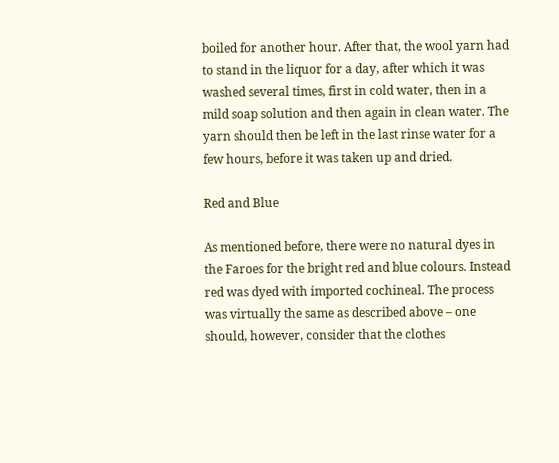boiled for another hour. After that, the wool yarn had to stand in the liquor for a day, after which it was washed several times, first in cold water, then in a mild soap solution and then again in clean water. The yarn should then be left in the last rinse water for a few hours, before it was taken up and dried.

Red and Blue

As mentioned before, there were no natural dyes in the Faroes for the bright red and blue colours. Instead red was dyed with imported cochineal. The process was virtually the same as described above – one should, however, consider that the clothes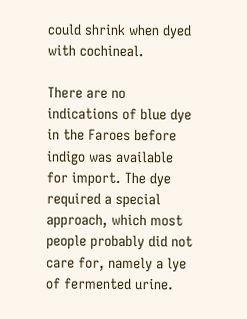could shrink when dyed with cochineal.

There are no indications of blue dye in the Faroes before indigo was available for import. The dye required a special approach, which most people probably did not care for, namely a lye of fermented urine.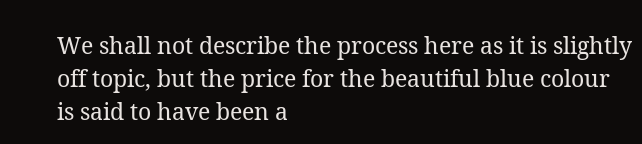We shall not describe the process here as it is slightly off topic, but the price for the beautiful blue colour is said to have been a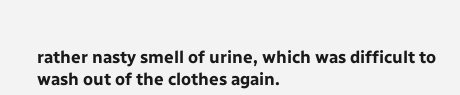rather nasty smell of urine, which was difficult to wash out of the clothes again.